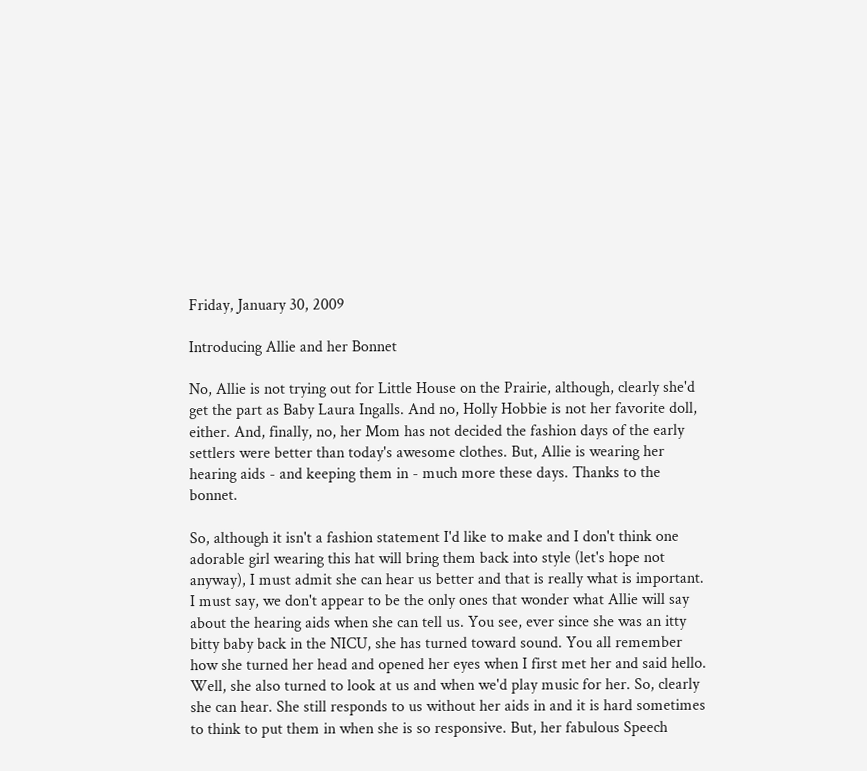Friday, January 30, 2009

Introducing Allie and her Bonnet

No, Allie is not trying out for Little House on the Prairie, although, clearly she'd get the part as Baby Laura Ingalls. And no, Holly Hobbie is not her favorite doll, either. And, finally, no, her Mom has not decided the fashion days of the early settlers were better than today's awesome clothes. But, Allie is wearing her hearing aids - and keeping them in - much more these days. Thanks to the bonnet.

So, although it isn't a fashion statement I'd like to make and I don't think one adorable girl wearing this hat will bring them back into style (let's hope not anyway), I must admit she can hear us better and that is really what is important. I must say, we don't appear to be the only ones that wonder what Allie will say about the hearing aids when she can tell us. You see, ever since she was an itty bitty baby back in the NICU, she has turned toward sound. You all remember how she turned her head and opened her eyes when I first met her and said hello. Well, she also turned to look at us and when we'd play music for her. So, clearly she can hear. She still responds to us without her aids in and it is hard sometimes to think to put them in when she is so responsive. But, her fabulous Speech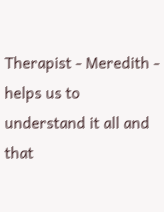Therapist - Meredith - helps us to understand it all and that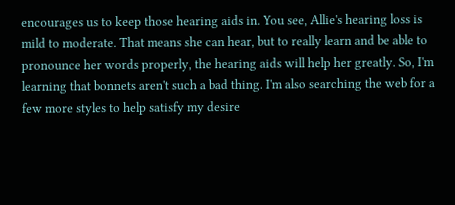encourages us to keep those hearing aids in. You see, Allie's hearing loss is mild to moderate. That means she can hear, but to really learn and be able to pronounce her words properly, the hearing aids will help her greatly. So, I'm learning that bonnets aren't such a bad thing. I'm also searching the web for a few more styles to help satisfy my desire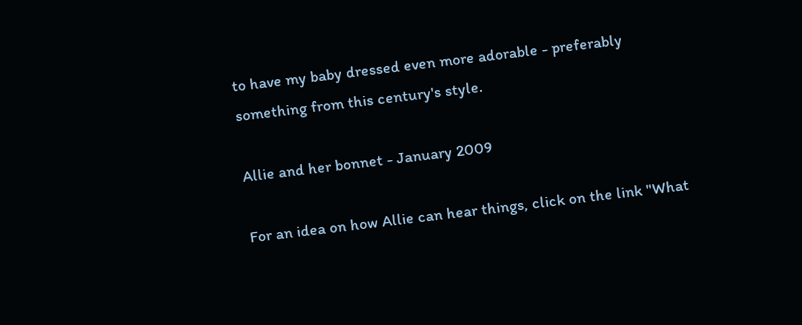to have my baby dressed even more adorable - preferably something from this century's style.

Allie and her bonnet - January 2009

For an idea on how Allie can hear things, click on the link "What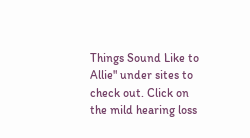Things Sound Like to Allie" under sites to check out. Click on the mild hearing loss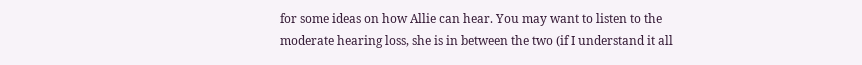for some ideas on how Allie can hear. You may want to listen to the moderate hearing loss, she is in between the two (if I understand it all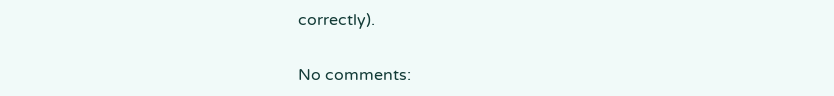correctly).

No comments: